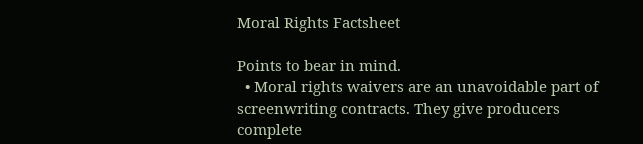Moral Rights Factsheet

Points to bear in mind.
  • Moral rights waivers are an unavoidable part of screenwriting contracts. They give producers complete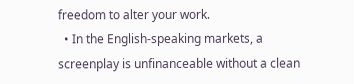freedom to alter your work.
  • In the English-speaking markets, a screenplay is unfinanceable without a clean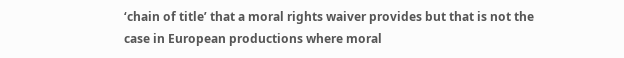‘chain of title’ that a moral rights waiver provides but that is not the case in European productions where moral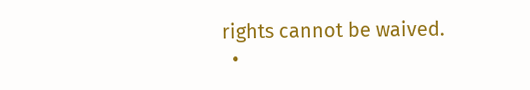rights cannot be waived.
  •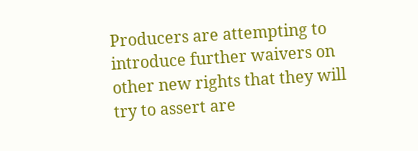Producers are attempting to introduce further waivers on other new rights that they will try to assert are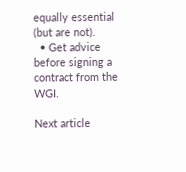equally essential (but are not).
  • Get advice before signing a contract from the WGI.

Next article